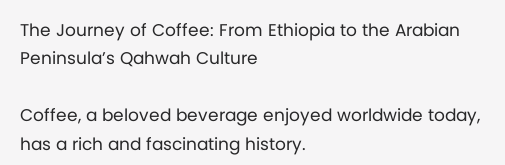The Journey of Coffee: From Ethiopia to the Arabian Peninsula’s Qahwah Culture

Coffee, a beloved beverage enjoyed worldwide today, has a rich and fascinating history.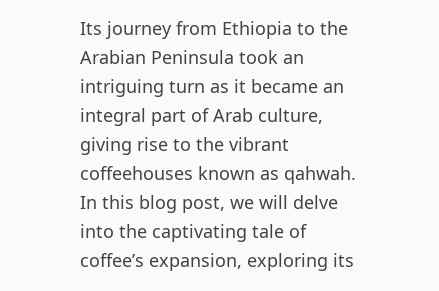Its journey from Ethiopia to the Arabian Peninsula took an intriguing turn as it became an integral part of Arab culture, giving rise to the vibrant coffeehouses known as qahwah. In this blog post, we will delve into the captivating tale of coffee’s expansion, exploring its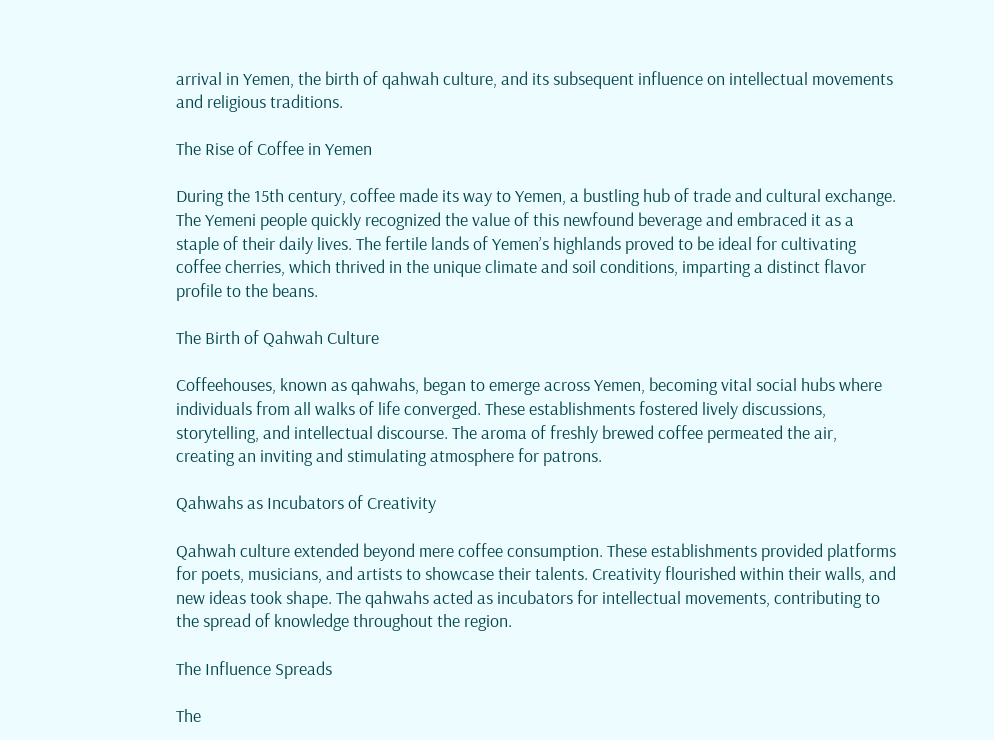arrival in Yemen, the birth of qahwah culture, and its subsequent influence on intellectual movements and religious traditions.

The Rise of Coffee in Yemen

During the 15th century, coffee made its way to Yemen, a bustling hub of trade and cultural exchange. The Yemeni people quickly recognized the value of this newfound beverage and embraced it as a staple of their daily lives. The fertile lands of Yemen’s highlands proved to be ideal for cultivating coffee cherries, which thrived in the unique climate and soil conditions, imparting a distinct flavor profile to the beans.

The Birth of Qahwah Culture

Coffeehouses, known as qahwahs, began to emerge across Yemen, becoming vital social hubs where individuals from all walks of life converged. These establishments fostered lively discussions, storytelling, and intellectual discourse. The aroma of freshly brewed coffee permeated the air, creating an inviting and stimulating atmosphere for patrons.

Qahwahs as Incubators of Creativity

Qahwah culture extended beyond mere coffee consumption. These establishments provided platforms for poets, musicians, and artists to showcase their talents. Creativity flourished within their walls, and new ideas took shape. The qahwahs acted as incubators for intellectual movements, contributing to the spread of knowledge throughout the region.

The Influence Spreads

The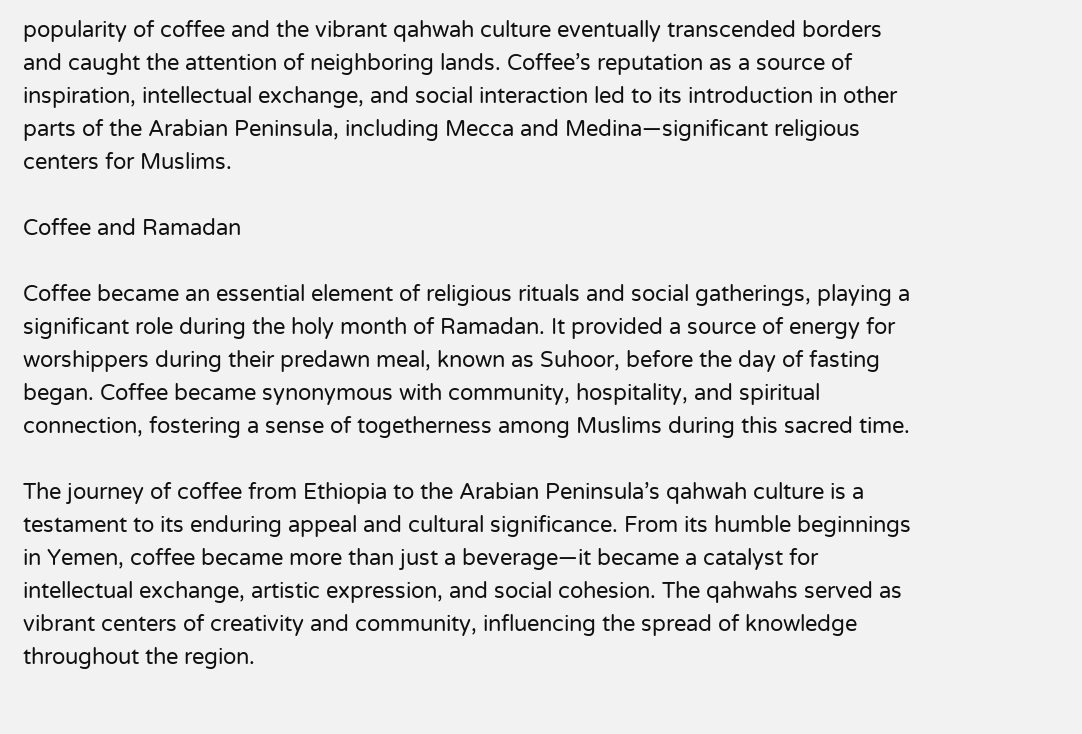popularity of coffee and the vibrant qahwah culture eventually transcended borders and caught the attention of neighboring lands. Coffee’s reputation as a source of inspiration, intellectual exchange, and social interaction led to its introduction in other parts of the Arabian Peninsula, including Mecca and Medina—significant religious centers for Muslims.

Coffee and Ramadan

Coffee became an essential element of religious rituals and social gatherings, playing a significant role during the holy month of Ramadan. It provided a source of energy for worshippers during their predawn meal, known as Suhoor, before the day of fasting began. Coffee became synonymous with community, hospitality, and spiritual connection, fostering a sense of togetherness among Muslims during this sacred time.

The journey of coffee from Ethiopia to the Arabian Peninsula’s qahwah culture is a testament to its enduring appeal and cultural significance. From its humble beginnings in Yemen, coffee became more than just a beverage—it became a catalyst for intellectual exchange, artistic expression, and social cohesion. The qahwahs served as vibrant centers of creativity and community, influencing the spread of knowledge throughout the region.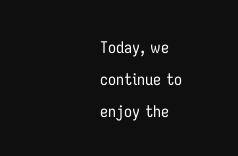Today, we continue to enjoy the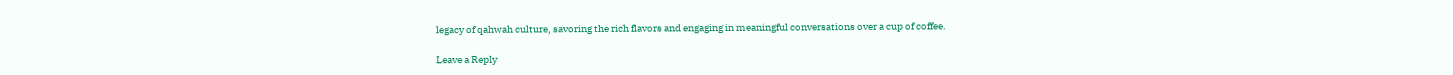legacy of qahwah culture, savoring the rich flavors and engaging in meaningful conversations over a cup of coffee.

Leave a Reply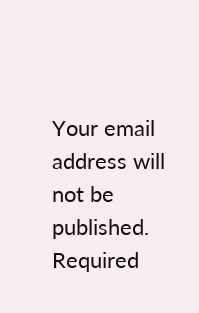Your email address will not be published. Required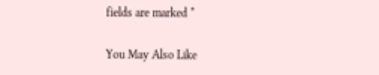fields are marked *

You May Also Like